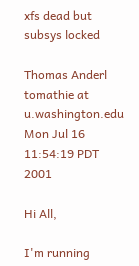xfs dead but subsys locked

Thomas Anderl tomathie at u.washington.edu
Mon Jul 16 11:54:19 PDT 2001

Hi All,

I'm running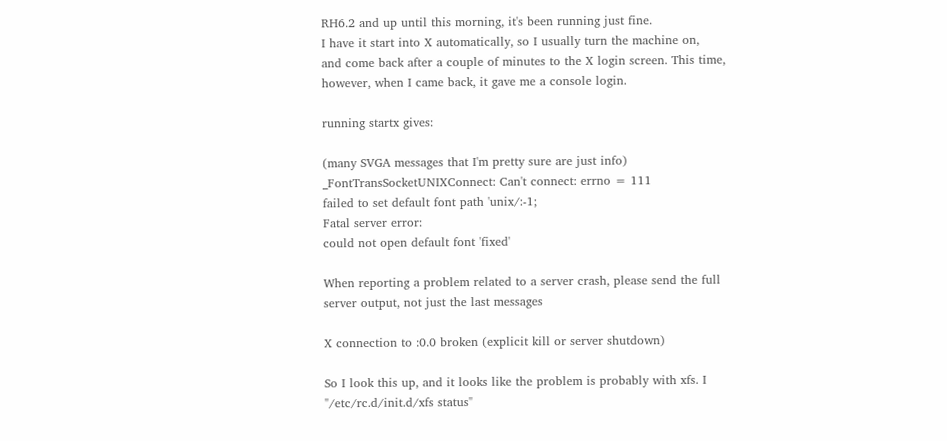RH6.2 and up until this morning, it's been running just fine.
I have it start into X automatically, so I usually turn the machine on,
and come back after a couple of minutes to the X login screen. This time,
however, when I came back, it gave me a console login.

running startx gives:

(many SVGA messages that I'm pretty sure are just info)
_FontTransSocketUNIXConnect: Can't connect: errno = 111
failed to set default font path 'unix/:-1;
Fatal server error:
could not open default font 'fixed'

When reporting a problem related to a server crash, please send the full
server output, not just the last messages

X connection to :0.0 broken (explicit kill or server shutdown)

So I look this up, and it looks like the problem is probably with xfs. I
"/etc/rc.d/init.d/xfs status"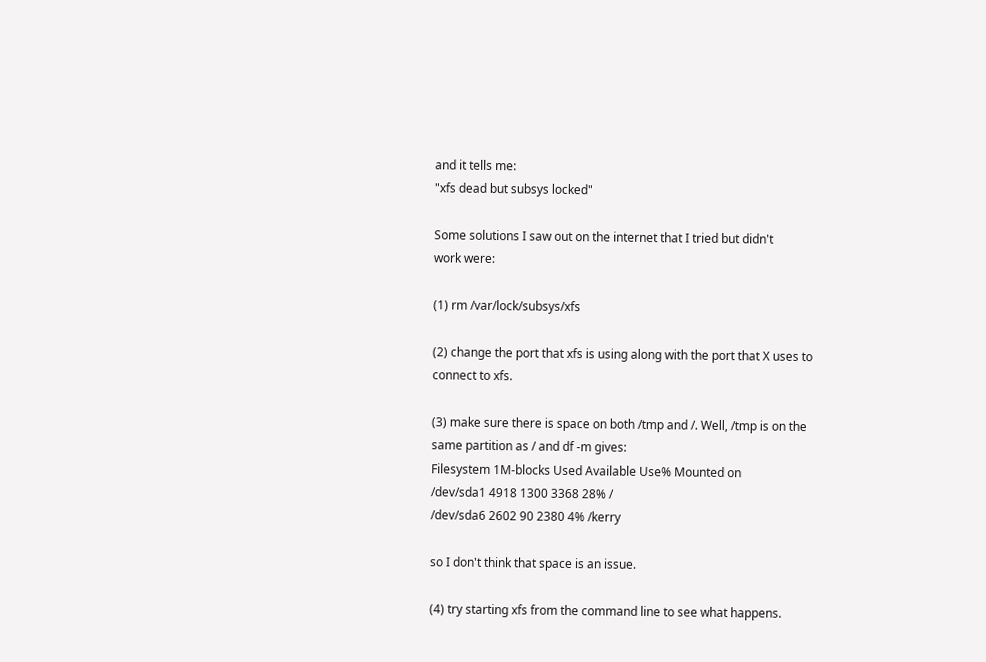and it tells me:
"xfs dead but subsys locked"

Some solutions I saw out on the internet that I tried but didn't
work were:

(1) rm /var/lock/subsys/xfs

(2) change the port that xfs is using along with the port that X uses to
connect to xfs.

(3) make sure there is space on both /tmp and /. Well, /tmp is on the
same partition as / and df -m gives:
Filesystem 1M-blocks Used Available Use% Mounted on
/dev/sda1 4918 1300 3368 28% /
/dev/sda6 2602 90 2380 4% /kerry

so I don't think that space is an issue.

(4) try starting xfs from the command line to see what happens.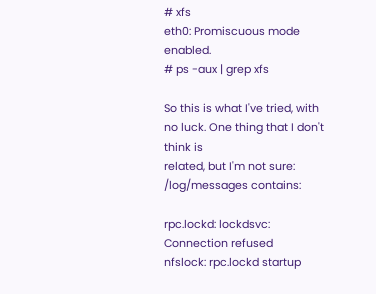# xfs
eth0: Promiscuous mode enabled.
# ps -aux | grep xfs

So this is what I've tried, with no luck. One thing that I don't think is
related, but I'm not sure: /log/messages contains:

rpc.lockd: lockdsvc: Connection refused
nfslock: rpc.lockd startup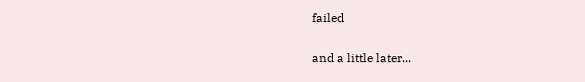failed

and a little later...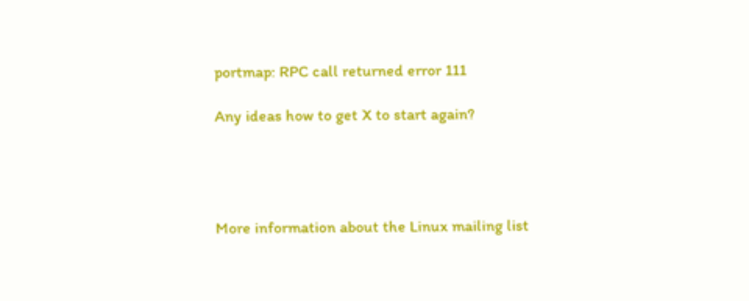portmap: RPC call returned error 111

Any ideas how to get X to start again?




More information about the Linux mailing list